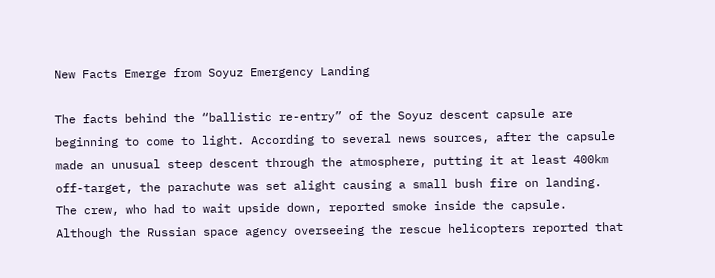New Facts Emerge from Soyuz Emergency Landing

The facts behind the “ballistic re-entry” of the Soyuz descent capsule are beginning to come to light. According to several news sources, after the capsule made an unusual steep descent through the atmosphere, putting it at least 400km off-target, the parachute was set alight causing a small bush fire on landing. The crew, who had to wait upside down, reported smoke inside the capsule. Although the Russian space agency overseeing the rescue helicopters reported that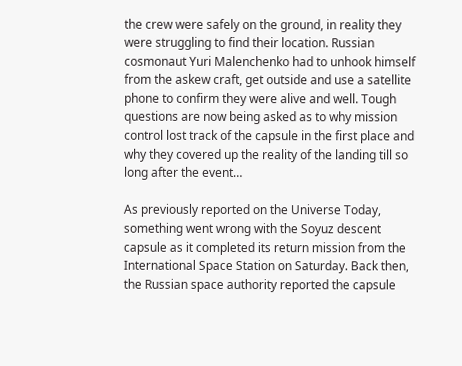the crew were safely on the ground, in reality they were struggling to find their location. Russian cosmonaut Yuri Malenchenko had to unhook himself from the askew craft, get outside and use a satellite phone to confirm they were alive and well. Tough questions are now being asked as to why mission control lost track of the capsule in the first place and why they covered up the reality of the landing till so long after the event…

As previously reported on the Universe Today, something went wrong with the Soyuz descent capsule as it completed its return mission from the International Space Station on Saturday. Back then, the Russian space authority reported the capsule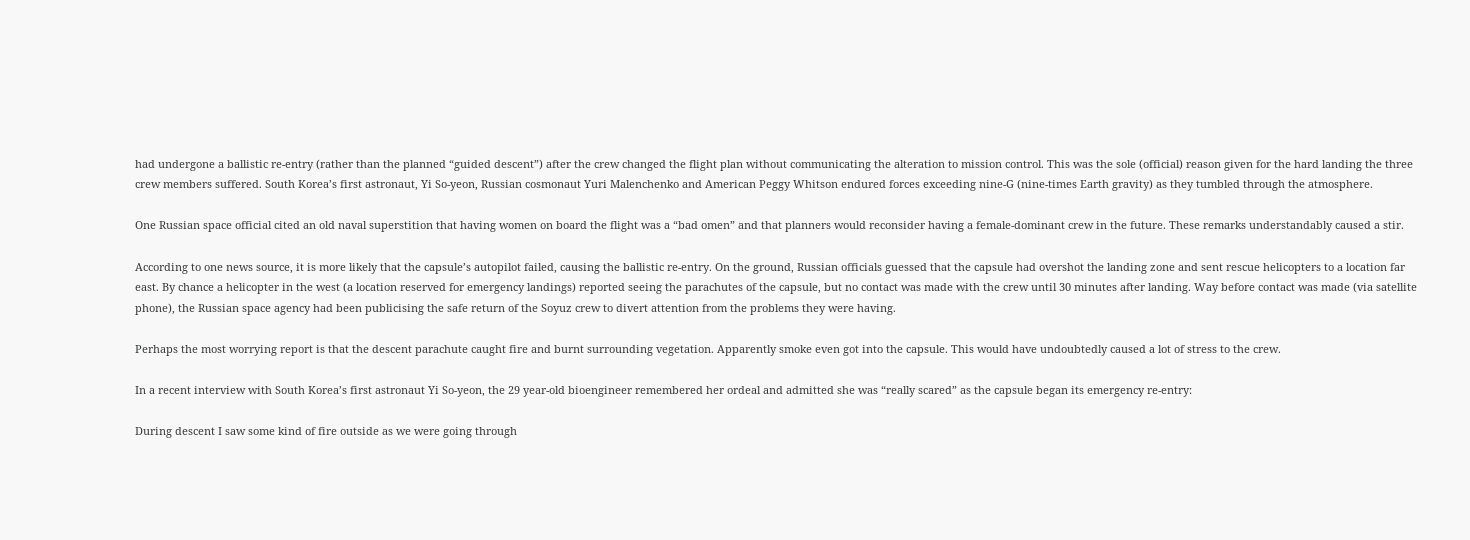had undergone a ballistic re-entry (rather than the planned “guided descent”) after the crew changed the flight plan without communicating the alteration to mission control. This was the sole (official) reason given for the hard landing the three crew members suffered. South Korea’s first astronaut, Yi So-yeon, Russian cosmonaut Yuri Malenchenko and American Peggy Whitson endured forces exceeding nine-G (nine-times Earth gravity) as they tumbled through the atmosphere.

One Russian space official cited an old naval superstition that having women on board the flight was a “bad omen” and that planners would reconsider having a female-dominant crew in the future. These remarks understandably caused a stir.

According to one news source, it is more likely that the capsule’s autopilot failed, causing the ballistic re-entry. On the ground, Russian officials guessed that the capsule had overshot the landing zone and sent rescue helicopters to a location far east. By chance a helicopter in the west (a location reserved for emergency landings) reported seeing the parachutes of the capsule, but no contact was made with the crew until 30 minutes after landing. Way before contact was made (via satellite phone), the Russian space agency had been publicising the safe return of the Soyuz crew to divert attention from the problems they were having.

Perhaps the most worrying report is that the descent parachute caught fire and burnt surrounding vegetation. Apparently smoke even got into the capsule. This would have undoubtedly caused a lot of stress to the crew.

In a recent interview with South Korea’s first astronaut Yi So-yeon, the 29 year-old bioengineer remembered her ordeal and admitted she was “really scared” as the capsule began its emergency re-entry:

During descent I saw some kind of fire outside as we were going through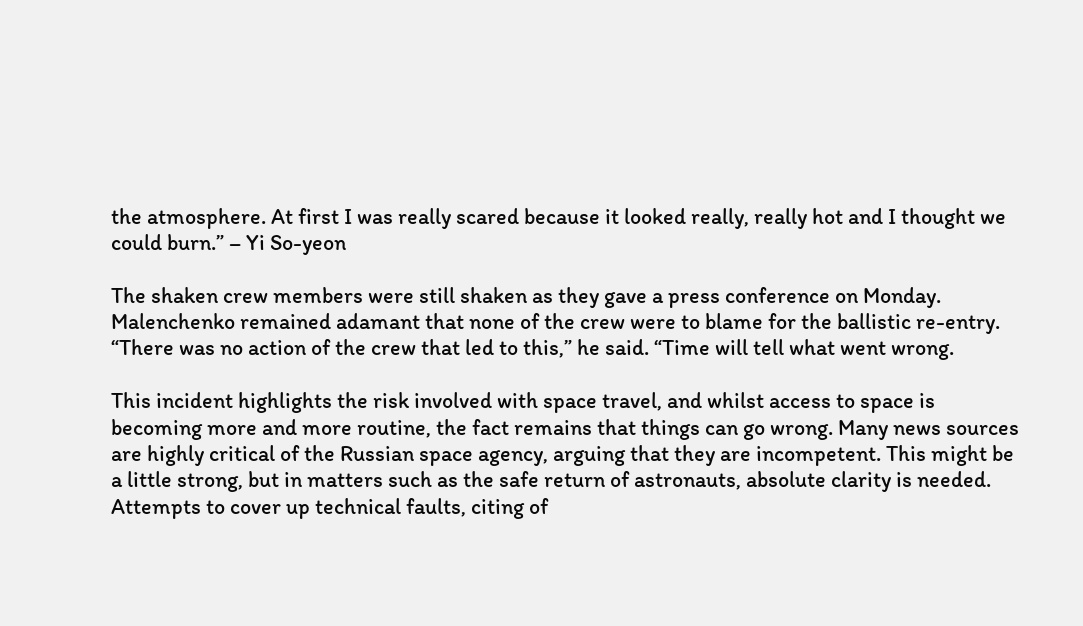the atmosphere. At first I was really scared because it looked really, really hot and I thought we could burn.” – Yi So-yeon

The shaken crew members were still shaken as they gave a press conference on Monday. Malenchenko remained adamant that none of the crew were to blame for the ballistic re-entry. “There was no action of the crew that led to this,” he said. “Time will tell what went wrong.

This incident highlights the risk involved with space travel, and whilst access to space is becoming more and more routine, the fact remains that things can go wrong. Many news sources are highly critical of the Russian space agency, arguing that they are incompetent. This might be a little strong, but in matters such as the safe return of astronauts, absolute clarity is needed. Attempts to cover up technical faults, citing of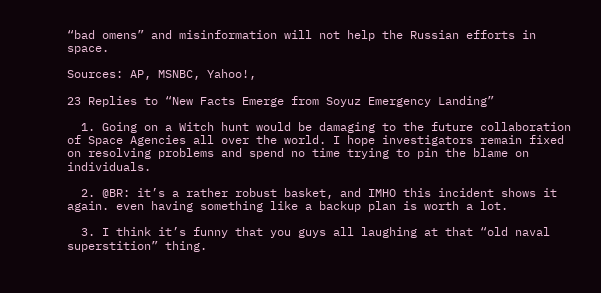“bad omens” and misinformation will not help the Russian efforts in space.

Sources: AP, MSNBC, Yahoo!,

23 Replies to “New Facts Emerge from Soyuz Emergency Landing”

  1. Going on a Witch hunt would be damaging to the future collaboration of Space Agencies all over the world. I hope investigators remain fixed on resolving problems and spend no time trying to pin the blame on individuals.

  2. @BR: it’s a rather robust basket, and IMHO this incident shows it again. even having something like a backup plan is worth a lot.

  3. I think it’s funny that you guys all laughing at that “old naval superstition” thing.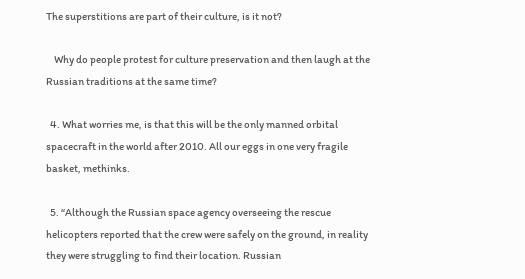The superstitions are part of their culture, is it not?

    Why do people protest for culture preservation and then laugh at the Russian traditions at the same time?

  4. What worries me, is that this will be the only manned orbital spacecraft in the world after 2010. All our eggs in one very fragile basket, methinks.

  5. “Although the Russian space agency overseeing the rescue helicopters reported that the crew were safely on the ground, in reality they were struggling to find their location. Russian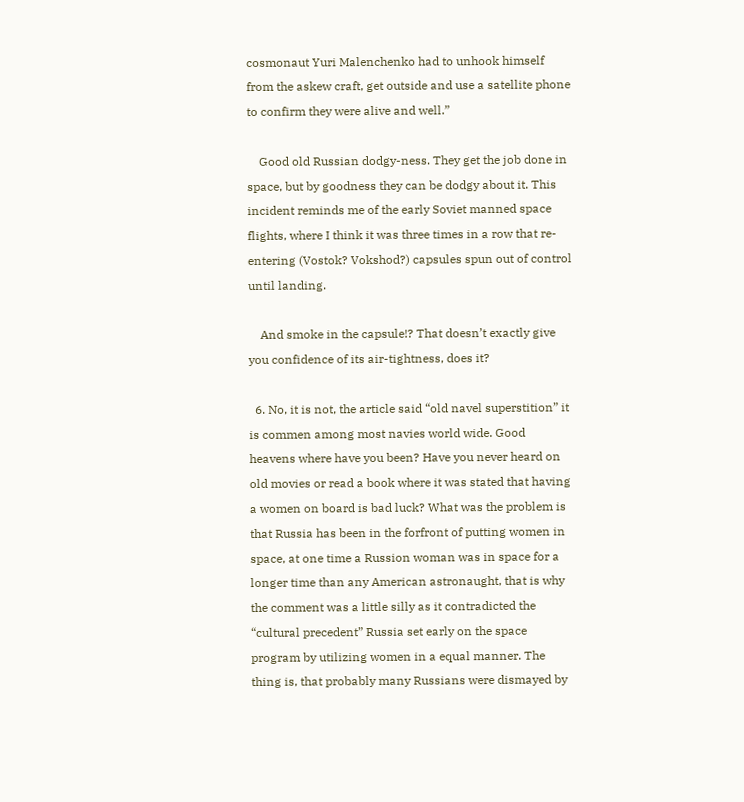cosmonaut Yuri Malenchenko had to unhook himself from the askew craft, get outside and use a satellite phone to confirm they were alive and well.”

    Good old Russian dodgy-ness. They get the job done in space, but by goodness they can be dodgy about it. This incident reminds me of the early Soviet manned space flights, where I think it was three times in a row that re-entering (Vostok? Vokshod?) capsules spun out of control until landing.

    And smoke in the capsule!? That doesn’t exactly give you confidence of its air-tightness, does it?

  6. No, it is not, the article said “old navel superstition” it is commen among most navies world wide. Good heavens where have you been? Have you never heard on old movies or read a book where it was stated that having a women on board is bad luck? What was the problem is that Russia has been in the forfront of putting women in space, at one time a Russion woman was in space for a longer time than any American astronaught, that is why the comment was a little silly as it contradicted the “cultural precedent” Russia set early on the space program by utilizing women in a equal manner. The thing is, that probably many Russians were dismayed by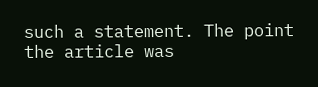such a statement. The point the article was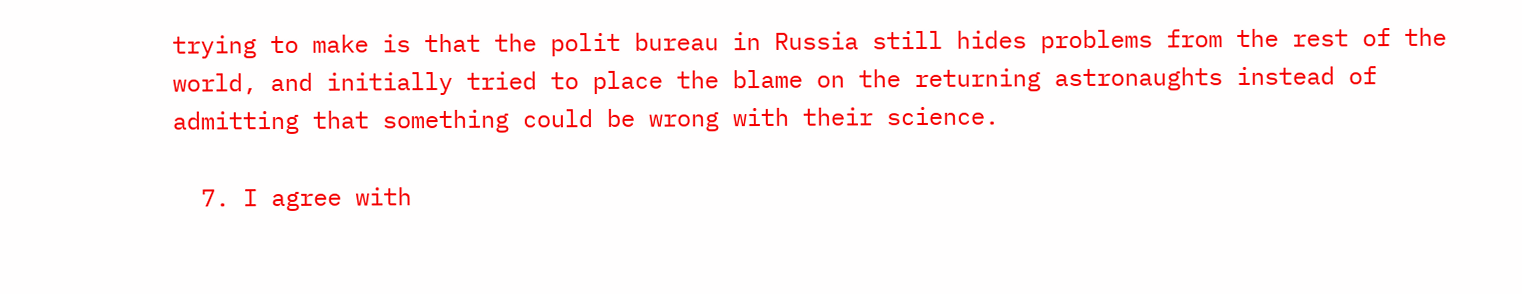trying to make is that the polit bureau in Russia still hides problems from the rest of the world, and initially tried to place the blame on the returning astronaughts instead of admitting that something could be wrong with their science.

  7. I agree with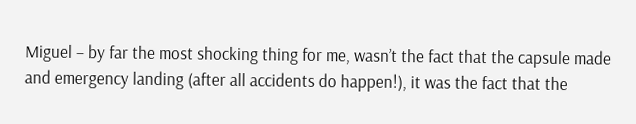Miguel – by far the most shocking thing for me, wasn’t the fact that the capsule made and emergency landing (after all accidents do happen!), it was the fact that the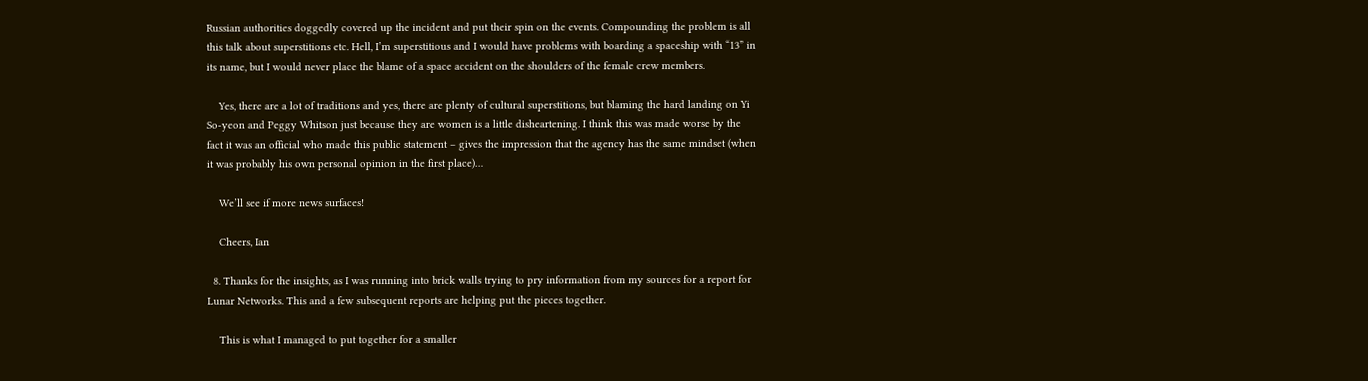Russian authorities doggedly covered up the incident and put their spin on the events. Compounding the problem is all this talk about superstitions etc. Hell, I’m superstitious and I would have problems with boarding a spaceship with “13” in its name, but I would never place the blame of a space accident on the shoulders of the female crew members.

    Yes, there are a lot of traditions and yes, there are plenty of cultural superstitions, but blaming the hard landing on Yi So-yeon and Peggy Whitson just because they are women is a little disheartening. I think this was made worse by the fact it was an official who made this public statement – gives the impression that the agency has the same mindset (when it was probably his own personal opinion in the first place)…

    We’ll see if more news surfaces!

    Cheers, Ian

  8. Thanks for the insights, as I was running into brick walls trying to pry information from my sources for a report for Lunar Networks. This and a few subsequent reports are helping put the pieces together.

    This is what I managed to put together for a smaller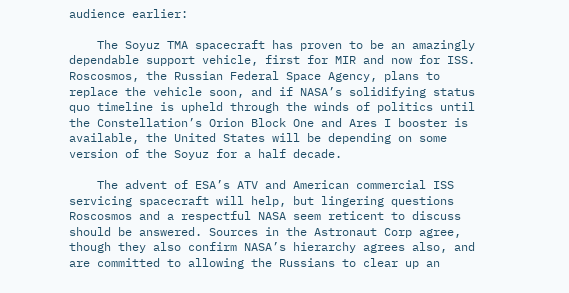audience earlier:

    The Soyuz TMA spacecraft has proven to be an amazingly dependable support vehicle, first for MIR and now for ISS. Roscosmos, the Russian Federal Space Agency, plans to replace the vehicle soon, and if NASA’s solidifying status quo timeline is upheld through the winds of politics until the Constellation’s Orion Block One and Ares I booster is available, the United States will be depending on some version of the Soyuz for a half decade.

    The advent of ESA’s ATV and American commercial ISS servicing spacecraft will help, but lingering questions Roscosmos and a respectful NASA seem reticent to discuss should be answered. Sources in the Astronaut Corp agree, though they also confirm NASA’s hierarchy agrees also, and are committed to allowing the Russians to clear up an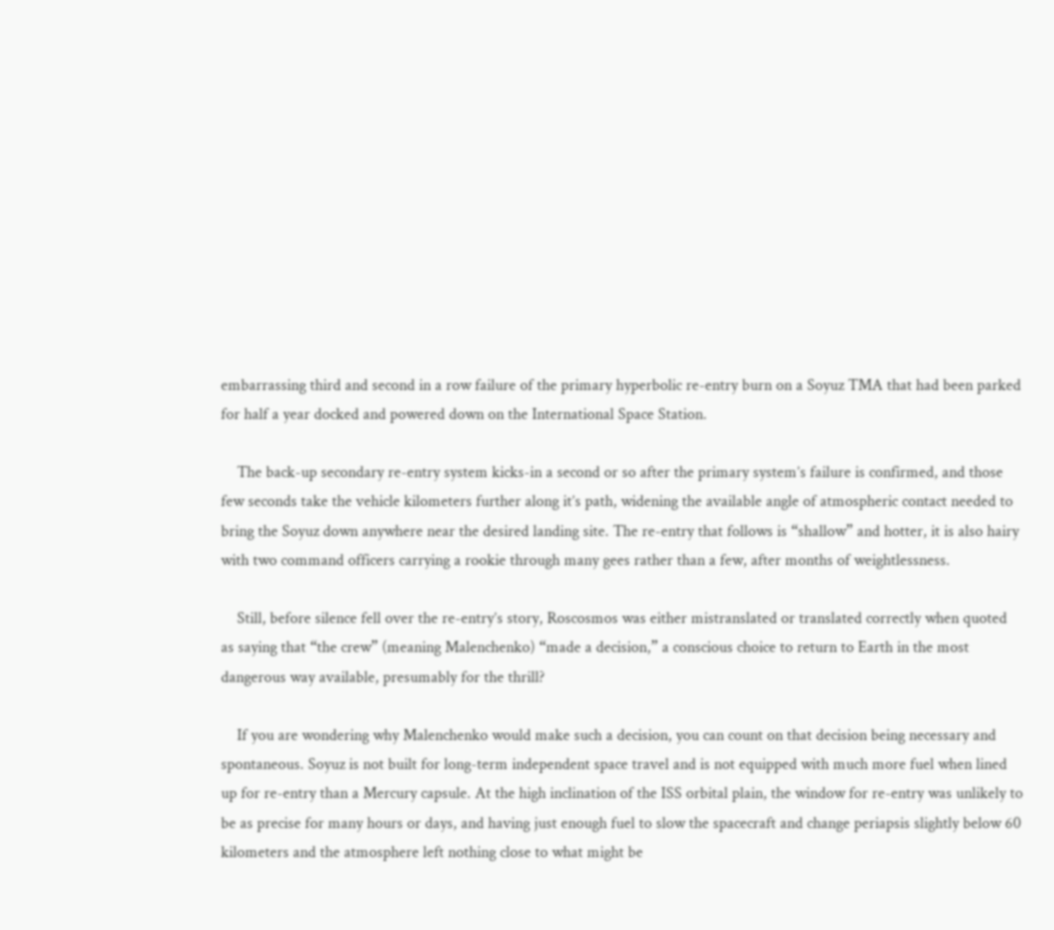embarrassing third and second in a row failure of the primary hyperbolic re-entry burn on a Soyuz TMA that had been parked for half a year docked and powered down on the International Space Station.

    The back-up secondary re-entry system kicks-in a second or so after the primary system’s failure is confirmed, and those few seconds take the vehicle kilometers further along it’s path, widening the available angle of atmospheric contact needed to bring the Soyuz down anywhere near the desired landing site. The re-entry that follows is “shallow” and hotter, it is also hairy with two command officers carrying a rookie through many gees rather than a few, after months of weightlessness.

    Still, before silence fell over the re-entry’s story, Roscosmos was either mistranslated or translated correctly when quoted as saying that “the crew” (meaning Malenchenko) “made a decision,” a conscious choice to return to Earth in the most dangerous way available, presumably for the thrill?

    If you are wondering why Malenchenko would make such a decision, you can count on that decision being necessary and spontaneous. Soyuz is not built for long-term independent space travel and is not equipped with much more fuel when lined up for re-entry than a Mercury capsule. At the high inclination of the ISS orbital plain, the window for re-entry was unlikely to be as precise for many hours or days, and having just enough fuel to slow the spacecraft and change periapsis slightly below 60 kilometers and the atmosphere left nothing close to what might be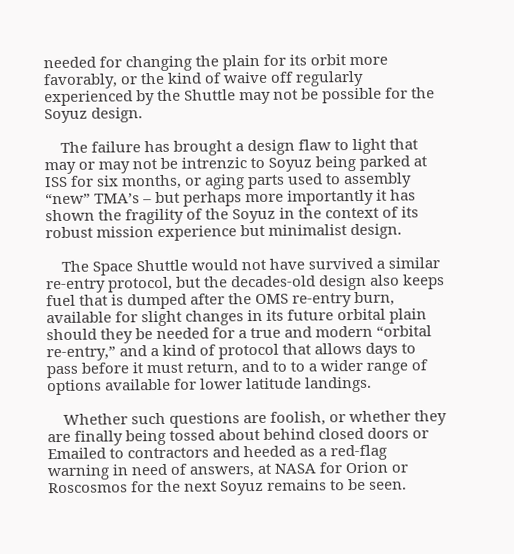needed for changing the plain for its orbit more favorably, or the kind of waive off regularly experienced by the Shuttle may not be possible for the Soyuz design.

    The failure has brought a design flaw to light that may or may not be intrenzic to Soyuz being parked at ISS for six months, or aging parts used to assembly “new” TMA’s – but perhaps more importantly it has shown the fragility of the Soyuz in the context of its robust mission experience but minimalist design.

    The Space Shuttle would not have survived a similar re-entry protocol, but the decades-old design also keeps fuel that is dumped after the OMS re-entry burn, available for slight changes in its future orbital plain should they be needed for a true and modern “orbital re-entry,” and a kind of protocol that allows days to pass before it must return, and to to a wider range of options available for lower latitude landings.

    Whether such questions are foolish, or whether they are finally being tossed about behind closed doors or Emailed to contractors and heeded as a red-flag warning in need of answers, at NASA for Orion or Roscosmos for the next Soyuz remains to be seen.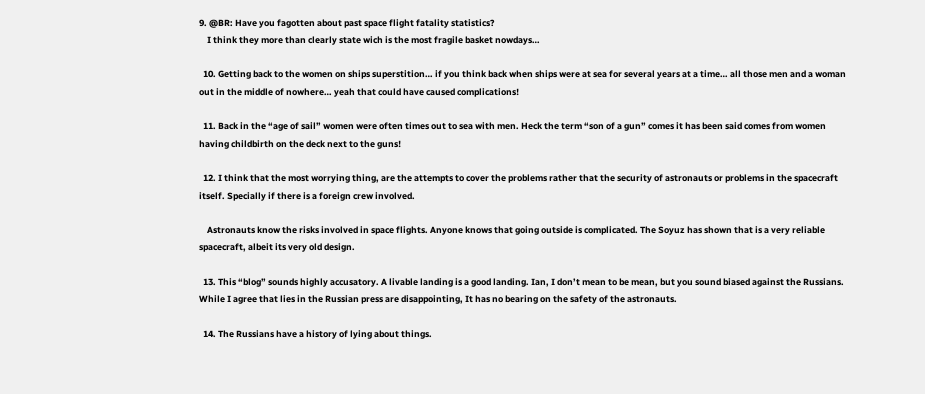9. @BR: Have you fagotten about past space flight fatality statistics?
    I think they more than clearly state wich is the most fragile basket nowdays…

  10. Getting back to the women on ships superstition… if you think back when ships were at sea for several years at a time… all those men and a woman out in the middle of nowhere… yeah that could have caused complications!

  11. Back in the “age of sail” women were often times out to sea with men. Heck the term “son of a gun” comes it has been said comes from women having childbirth on the deck next to the guns!

  12. I think that the most worrying thing, are the attempts to cover the problems rather that the security of astronauts or problems in the spacecraft itself. Specially if there is a foreign crew involved.

    Astronauts know the risks involved in space flights. Anyone knows that going outside is complicated. The Soyuz has shown that is a very reliable spacecraft, albeit its very old design.

  13. This “blog” sounds highly accusatory. A livable landing is a good landing. Ian, I don’t mean to be mean, but you sound biased against the Russians. While I agree that lies in the Russian press are disappointing, It has no bearing on the safety of the astronauts.

  14. The Russians have a history of lying about things.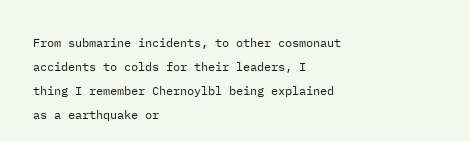From submarine incidents, to other cosmonaut accidents to colds for their leaders, I thing I remember Chernoylbl being explained as a earthquake or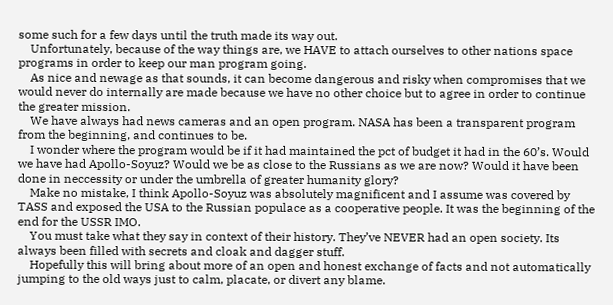some such for a few days until the truth made its way out.
    Unfortunately, because of the way things are, we HAVE to attach ourselves to other nations space programs in order to keep our man program going.
    As nice and newage as that sounds, it can become dangerous and risky when compromises that we would never do internally are made because we have no other choice but to agree in order to continue the greater mission.
    We have always had news cameras and an open program. NASA has been a transparent program from the beginning, and continues to be.
    I wonder where the program would be if it had maintained the pct of budget it had in the 60’s. Would we have had Apollo-Soyuz? Would we be as close to the Russians as we are now? Would it have been done in neccessity or under the umbrella of greater humanity glory?
    Make no mistake, I think Apollo-Soyuz was absolutely magnificent and I assume was covered by TASS and exposed the USA to the Russian populace as a cooperative people. It was the beginning of the end for the USSR IMO.
    You must take what they say in context of their history. They’ve NEVER had an open society. Its always been filled with secrets and cloak and dagger stuff.
    Hopefully this will bring about more of an open and honest exchange of facts and not automatically jumping to the old ways just to calm, placate, or divert any blame.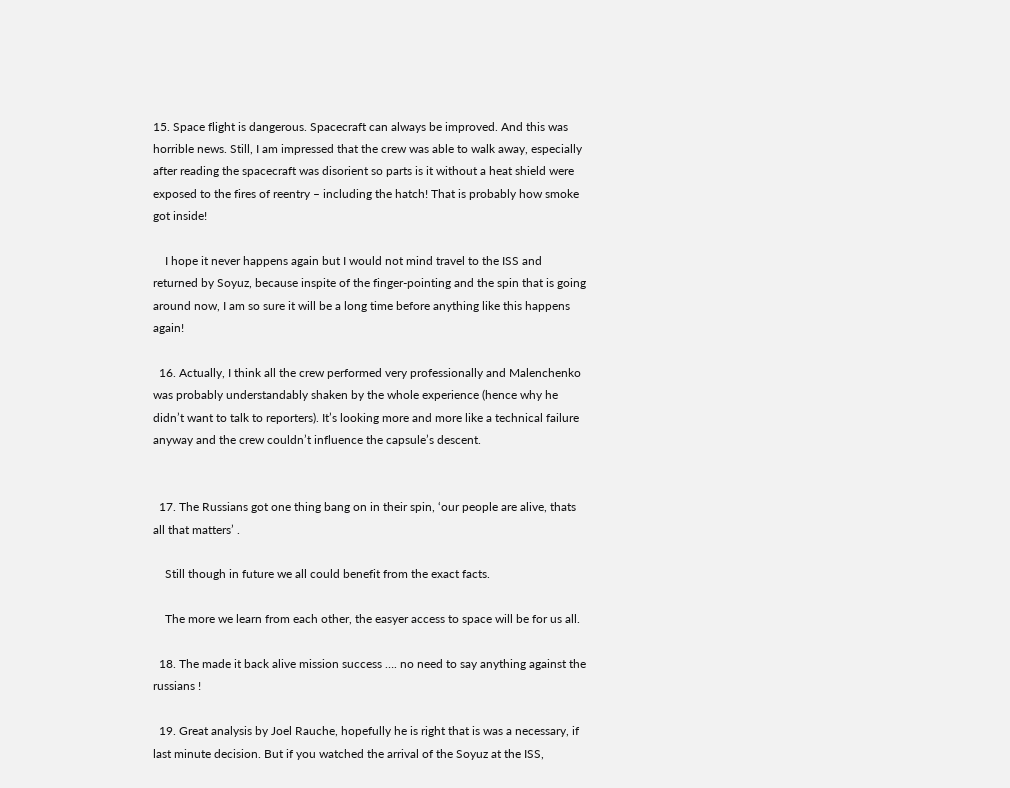15. Space flight is dangerous. Spacecraft can always be improved. And this was horrible news. Still, I am impressed that the crew was able to walk away, especially after reading the spacecraft was disorient so parts is it without a heat shield were exposed to the fires of reentry – including the hatch! That is probably how smoke got inside!

    I hope it never happens again but I would not mind travel to the ISS and returned by Soyuz, because inspite of the finger-pointing and the spin that is going around now, I am so sure it will be a long time before anything like this happens again!

  16. Actually, I think all the crew performed very professionally and Malenchenko was probably understandably shaken by the whole experience (hence why he didn’t want to talk to reporters). It’s looking more and more like a technical failure anyway and the crew couldn’t influence the capsule’s descent.


  17. The Russians got one thing bang on in their spin, ‘our people are alive, thats all that matters’ .

    Still though in future we all could benefit from the exact facts.

    The more we learn from each other, the easyer access to space will be for us all.

  18. The made it back alive mission success …. no need to say anything against the russians !

  19. Great analysis by Joel Rauche, hopefully he is right that is was a necessary, if last minute decision. But if you watched the arrival of the Soyuz at the ISS,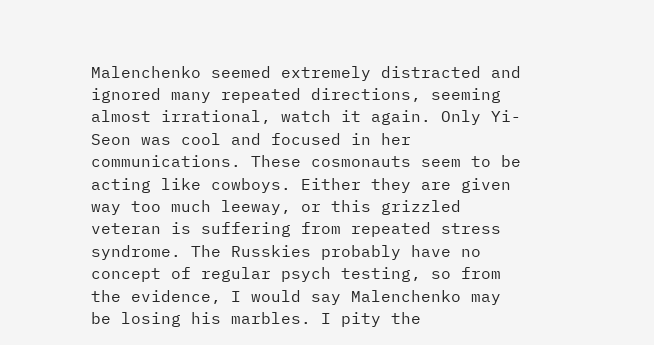Malenchenko seemed extremely distracted and ignored many repeated directions, seeming almost irrational, watch it again. Only Yi-Seon was cool and focused in her communications. These cosmonauts seem to be acting like cowboys. Either they are given way too much leeway, or this grizzled veteran is suffering from repeated stress syndrome. The Russkies probably have no concept of regular psych testing, so from the evidence, I would say Malenchenko may be losing his marbles. I pity the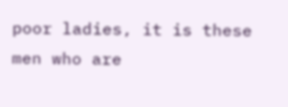poor ladies, it is these men who are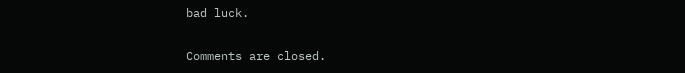bad luck.

Comments are closed.